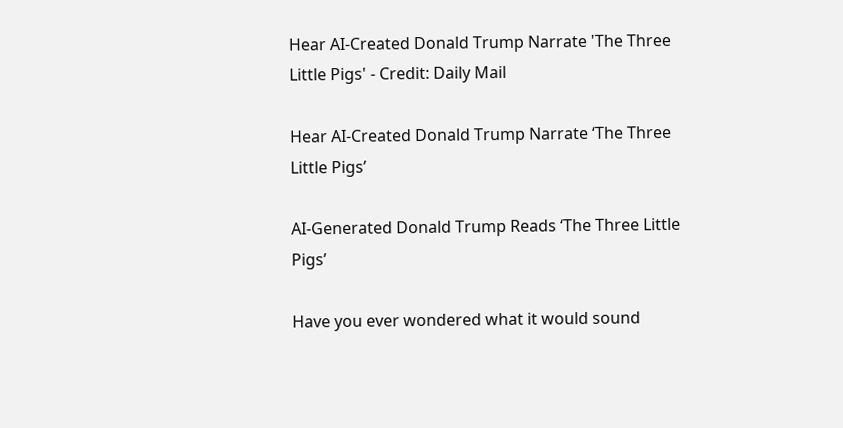Hear AI-Created Donald Trump Narrate 'The Three Little Pigs' - Credit: Daily Mail

Hear AI-Created Donald Trump Narrate ‘The Three Little Pigs’

AI-Generated Donald Trump Reads ‘The Three Little Pigs’

Have you ever wondered what it would sound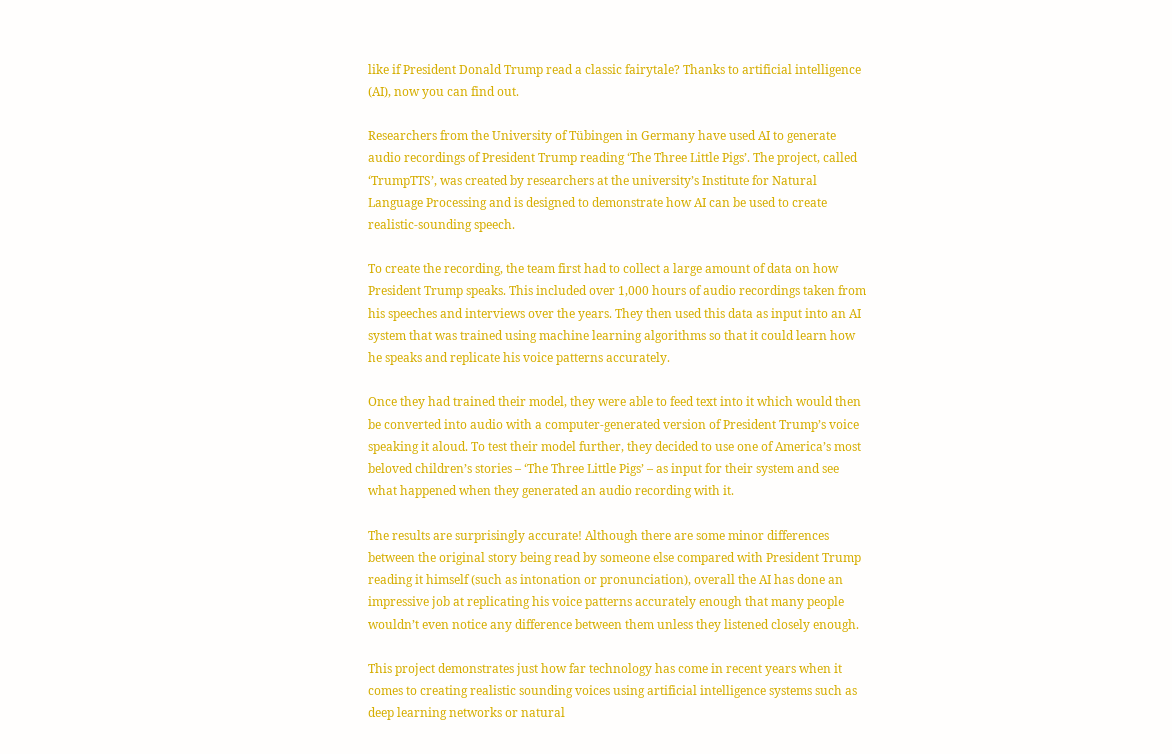like if President Donald Trump read a classic fairytale? Thanks to artificial intelligence (AI), now you can find out.

Researchers from the University of Tübingen in Germany have used AI to generate audio recordings of President Trump reading ‘The Three Little Pigs’. The project, called ‘TrumpTTS’, was created by researchers at the university’s Institute for Natural Language Processing and is designed to demonstrate how AI can be used to create realistic-sounding speech.

To create the recording, the team first had to collect a large amount of data on how President Trump speaks. This included over 1,000 hours of audio recordings taken from his speeches and interviews over the years. They then used this data as input into an AI system that was trained using machine learning algorithms so that it could learn how he speaks and replicate his voice patterns accurately.

Once they had trained their model, they were able to feed text into it which would then be converted into audio with a computer-generated version of President Trump’s voice speaking it aloud. To test their model further, they decided to use one of America’s most beloved children’s stories – ‘The Three Little Pigs’ – as input for their system and see what happened when they generated an audio recording with it.

The results are surprisingly accurate! Although there are some minor differences between the original story being read by someone else compared with President Trump reading it himself (such as intonation or pronunciation), overall the AI has done an impressive job at replicating his voice patterns accurately enough that many people wouldn’t even notice any difference between them unless they listened closely enough.

This project demonstrates just how far technology has come in recent years when it comes to creating realistic sounding voices using artificial intelligence systems such as deep learning networks or natural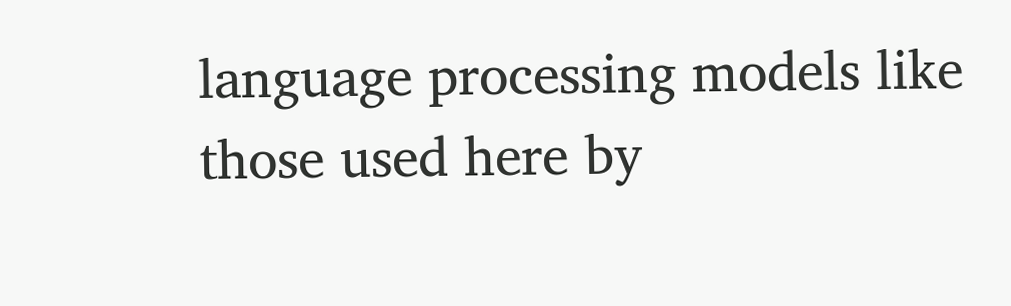language processing models like those used here by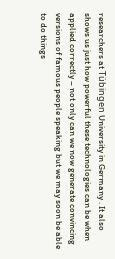researchers at Tübingen University in Germany . It also shows us just how powerful these technologies can be when applied correctly – not only can we now generate convincing versions of famous people speaking but we may soon be able to do things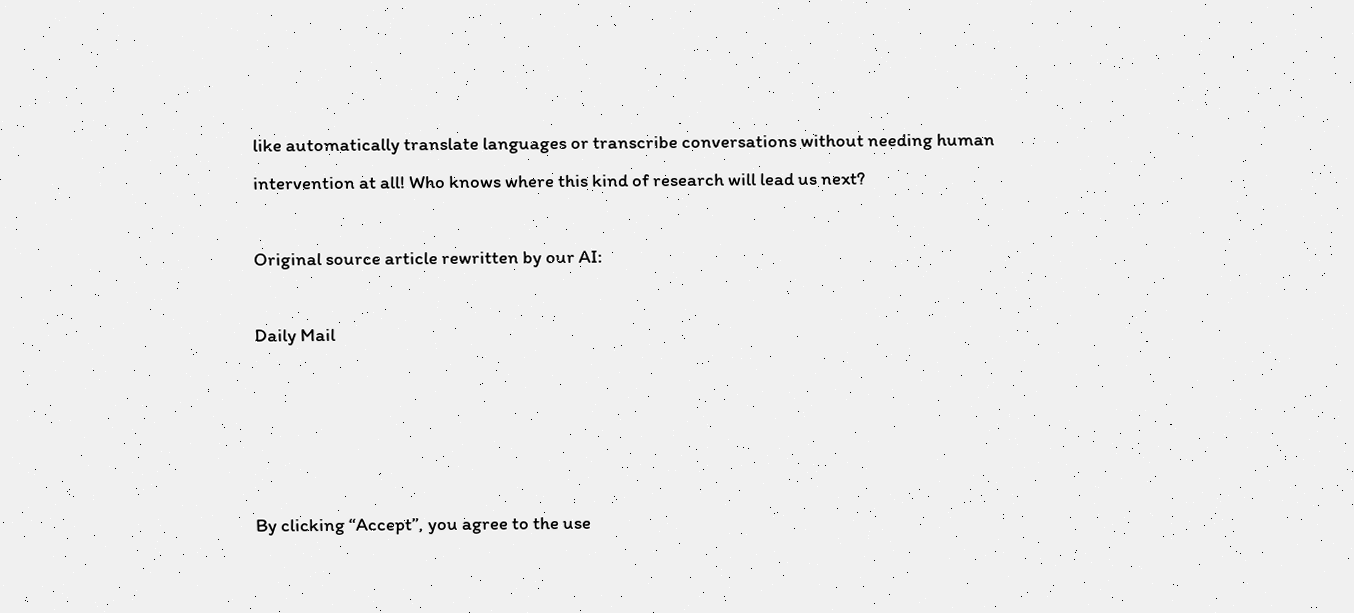like automatically translate languages or transcribe conversations without needing human intervention at all! Who knows where this kind of research will lead us next?

Original source article rewritten by our AI:

Daily Mail




By clicking “Accept”, you agree to the use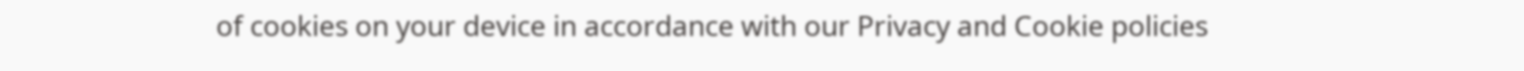of cookies on your device in accordance with our Privacy and Cookie policies